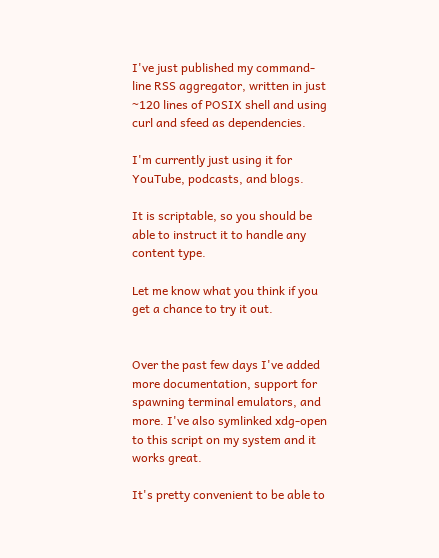I've just published my command-line RSS aggregator, written in just ~120 lines of POSIX shell and using curl and sfeed as dependencies.

I'm currently just using it for YouTube, podcasts, and blogs.

It is scriptable, so you should be able to instruct it to handle any content type.

Let me know what you think if you get a chance to try it out.


Over the past few days I've added more documentation, support for spawning terminal emulators, and more. I've also symlinked xdg-open to this script on my system and it works great.

It's pretty convenient to be able to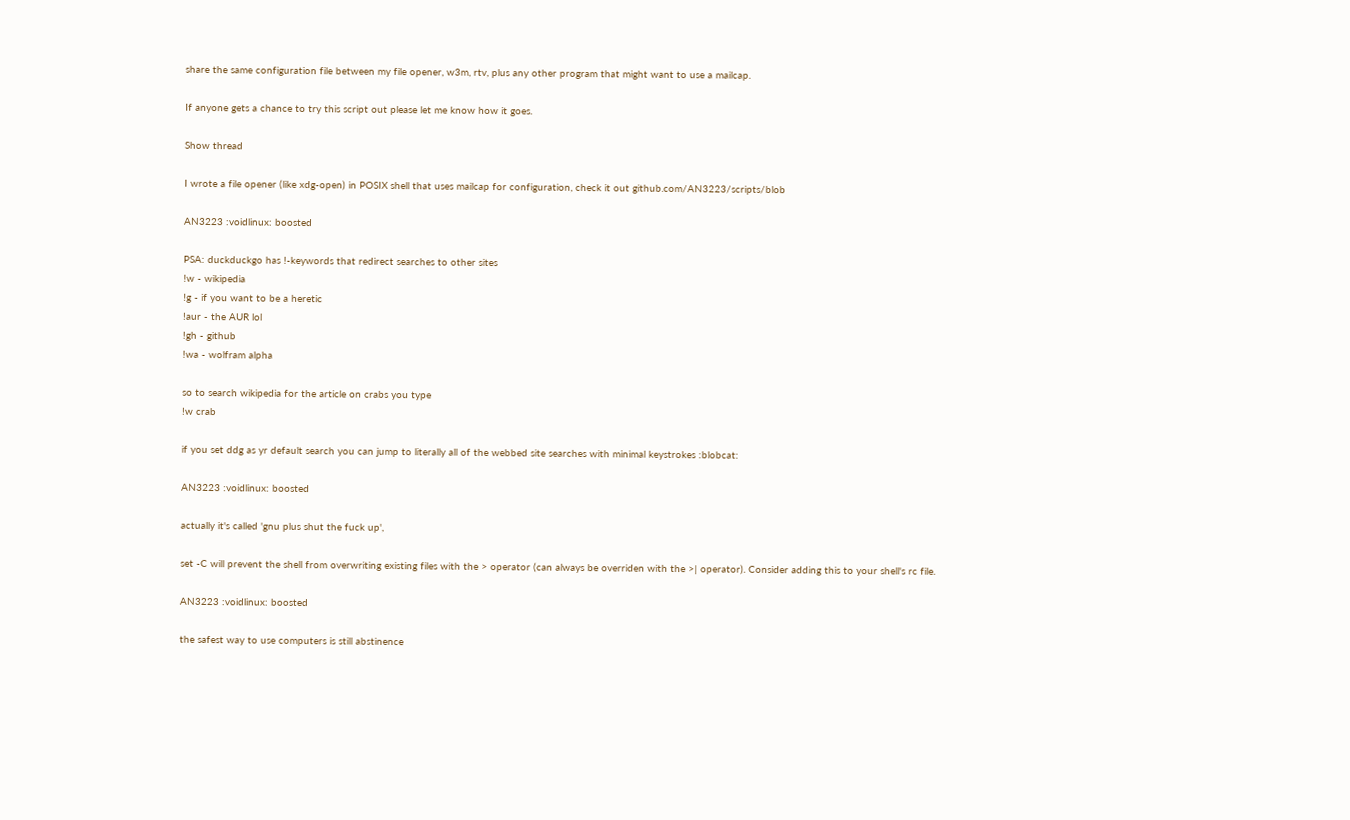share the same configuration file between my file opener, w3m, rtv, plus any other program that might want to use a mailcap.

If anyone gets a chance to try this script out please let me know how it goes.

Show thread

I wrote a file opener (like xdg-open) in POSIX shell that uses mailcap for configuration, check it out github.com/AN3223/scripts/blob

AN3223 :voidlinux: boosted

PSA: duckduckgo has !-keywords that redirect searches to other sites
!w - wikipedia
!g - if you want to be a heretic
!aur - the AUR lol
!gh - github
!wa - wolfram alpha

so to search wikipedia for the article on crabs you type
!w crab

if you set ddg as yr default search you can jump to literally all of the webbed site searches with minimal keystrokes :blobcat:

AN3223 :voidlinux: boosted

actually it's called 'gnu plus shut the fuck up',

set -C will prevent the shell from overwriting existing files with the > operator (can always be overriden with the >| operator). Consider adding this to your shell's rc file.

AN3223 :voidlinux: boosted

the safest way to use computers is still abstinence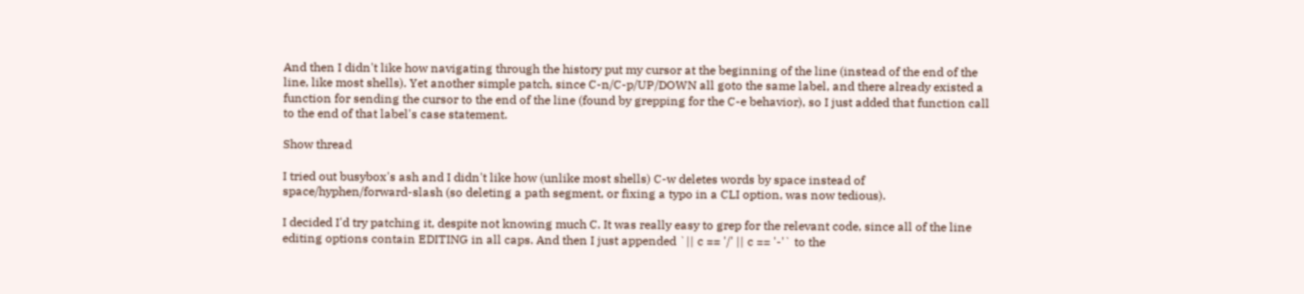And then I didn't like how navigating through the history put my cursor at the beginning of the line (instead of the end of the line, like most shells). Yet another simple patch, since C-n/C-p/UP/DOWN all goto the same label, and there already existed a function for sending the cursor to the end of the line (found by grepping for the C-e behavior), so I just added that function call to the end of that label's case statement.

Show thread

I tried out busybox's ash and I didn't like how (unlike most shells) C-w deletes words by space instead of space/hyphen/forward-slash (so deleting a path segment, or fixing a typo in a CLI option, was now tedious).

I decided I'd try patching it, despite not knowing much C. It was really easy to grep for the relevant code, since all of the line editing options contain EDITING in all caps. And then I just appended `|| c == '/' || c == '-'` to the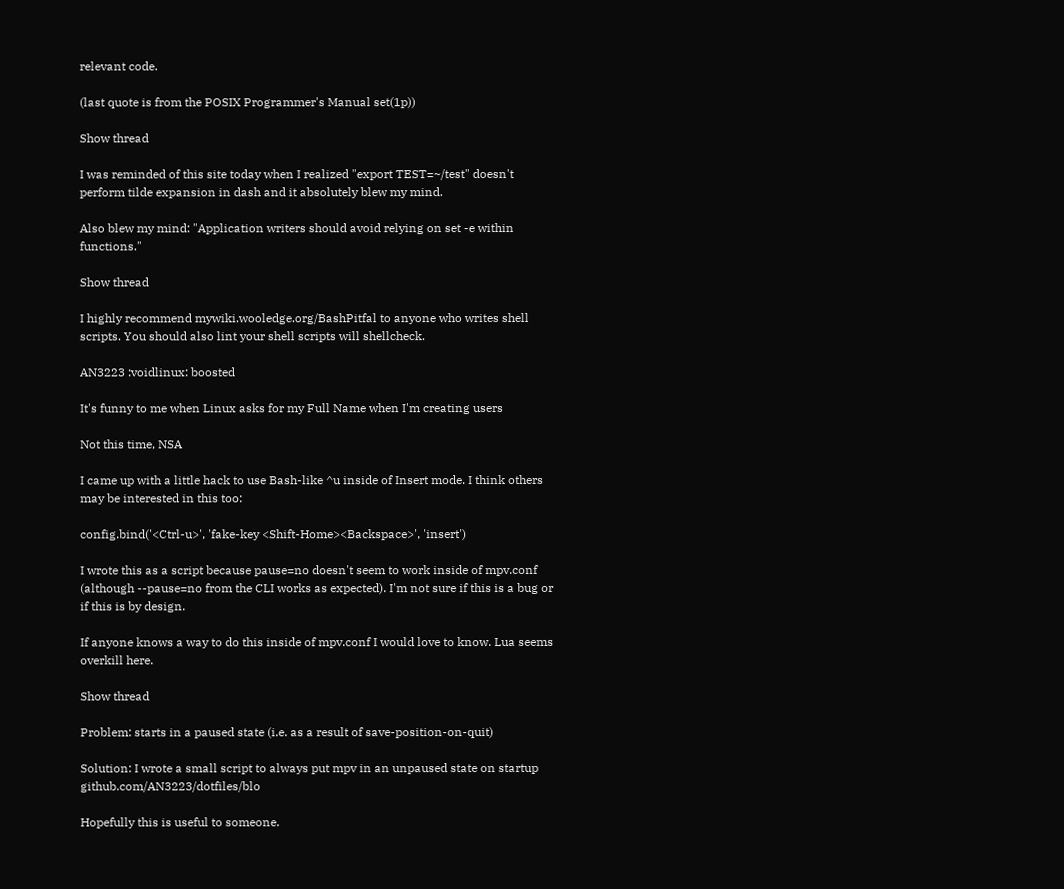relevant code.

(last quote is from the POSIX Programmer's Manual set(1p))

Show thread

I was reminded of this site today when I realized "export TEST=~/test" doesn't perform tilde expansion in dash and it absolutely blew my mind.

Also blew my mind: "Application writers should avoid relying on set -e within functions."

Show thread

I highly recommend mywiki.wooledge.org/BashPitfal to anyone who writes shell scripts. You should also lint your shell scripts will shellcheck.

AN3223 :voidlinux: boosted

It's funny to me when Linux asks for my Full Name when I'm creating users

Not this time, NSA

I came up with a little hack to use Bash-like ^u inside of Insert mode. I think others may be interested in this too:

config.bind('<Ctrl-u>', 'fake-key <Shift-Home><Backspace>', 'insert')

I wrote this as a script because pause=no doesn't seem to work inside of mpv.conf (although --pause=no from the CLI works as expected). I'm not sure if this is a bug or if this is by design.

If anyone knows a way to do this inside of mpv.conf I would love to know. Lua seems overkill here.

Show thread

Problem: starts in a paused state (i.e. as a result of save-position-on-quit)

Solution: I wrote a small script to always put mpv in an unpaused state on startup github.com/AN3223/dotfiles/blo

Hopefully this is useful to someone.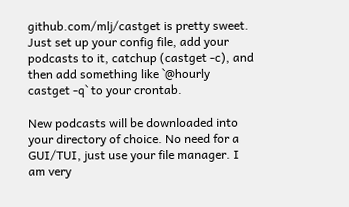github.com/mlj/castget is pretty sweet. Just set up your config file, add your podcasts to it, catchup (castget -c), and then add something like `@hourly castget -q` to your crontab.

New podcasts will be downloaded into your directory of choice. No need for a GUI/TUI, just use your file manager. I am very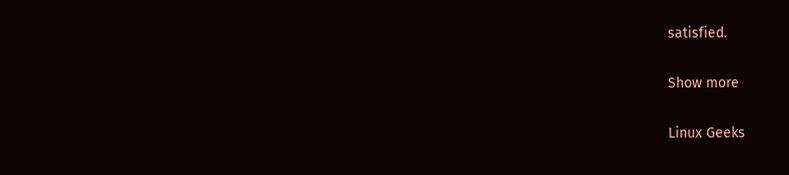satisfied.

Show more

Linux Geeks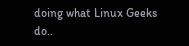doing what Linux Geeks do..